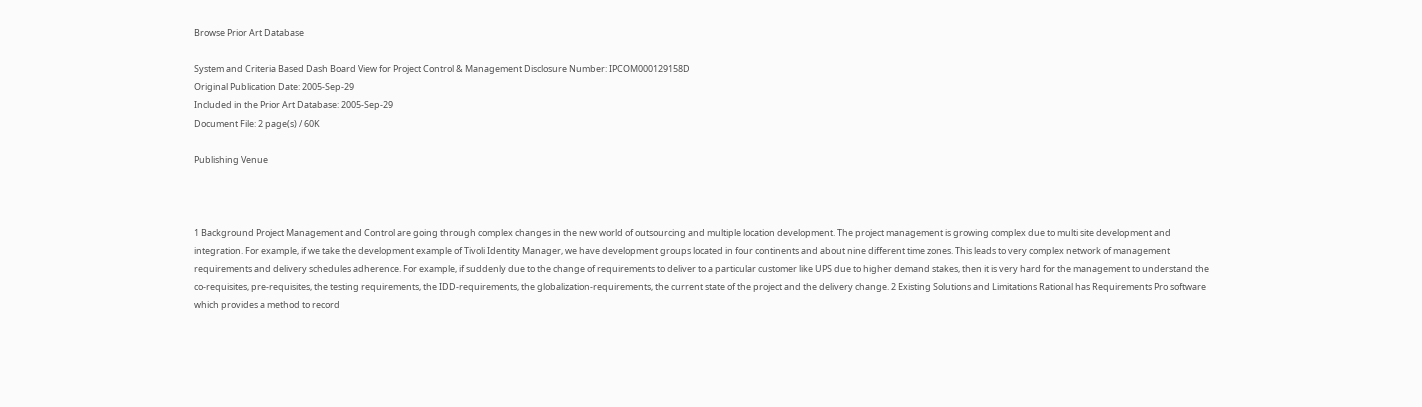Browse Prior Art Database

System and Criteria Based Dash Board View for Project Control & Management Disclosure Number: IPCOM000129158D
Original Publication Date: 2005-Sep-29
Included in the Prior Art Database: 2005-Sep-29
Document File: 2 page(s) / 60K

Publishing Venue



1 Background Project Management and Control are going through complex changes in the new world of outsourcing and multiple location development. The project management is growing complex due to multi site development and integration. For example, if we take the development example of Tivoli Identity Manager, we have development groups located in four continents and about nine different time zones. This leads to very complex network of management requirements and delivery schedules adherence. For example, if suddenly due to the change of requirements to deliver to a particular customer like UPS due to higher demand stakes, then it is very hard for the management to understand the co-requisites, pre-requisites, the testing requirements, the IDD-requirements, the globalization-requirements, the current state of the project and the delivery change. 2 Existing Solutions and Limitations Rational has Requirements Pro software which provides a method to record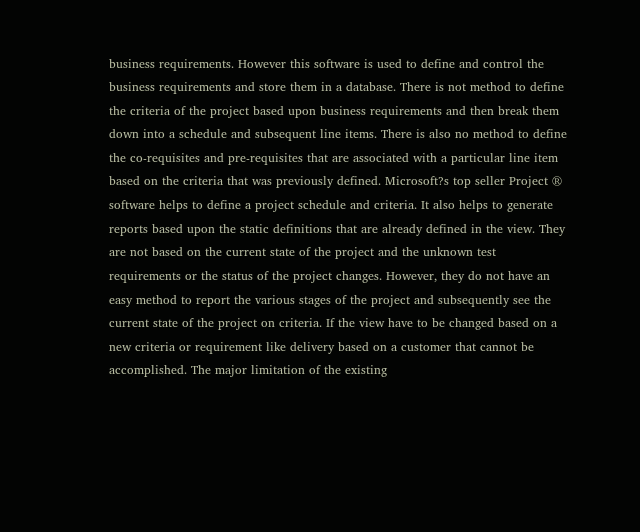business requirements. However this software is used to define and control the business requirements and store them in a database. There is not method to define the criteria of the project based upon business requirements and then break them down into a schedule and subsequent line items. There is also no method to define the co-requisites and pre-requisites that are associated with a particular line item based on the criteria that was previously defined. Microsoft?s top seller Project ® software helps to define a project schedule and criteria. It also helps to generate reports based upon the static definitions that are already defined in the view. They are not based on the current state of the project and the unknown test requirements or the status of the project changes. However, they do not have an easy method to report the various stages of the project and subsequently see the current state of the project on criteria. If the view have to be changed based on a new criteria or requirement like delivery based on a customer that cannot be accomplished. The major limitation of the existing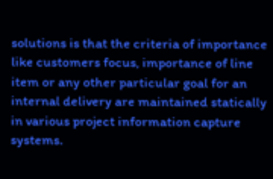solutions is that the criteria of importance like customers focus, importance of line item or any other particular goal for an internal delivery are maintained statically in various project information capture systems.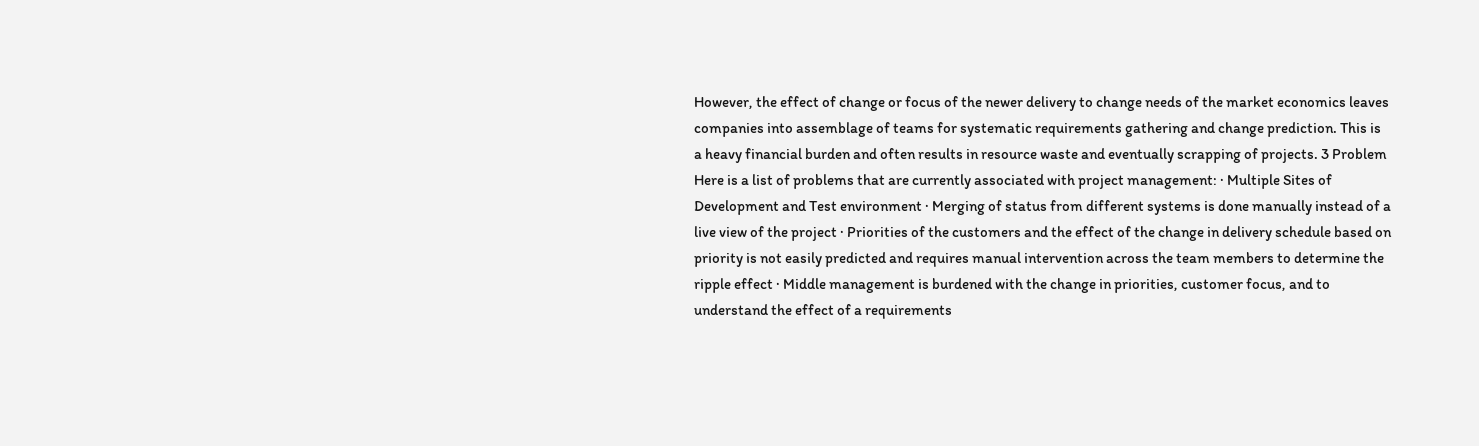However, the effect of change or focus of the newer delivery to change needs of the market economics leaves companies into assemblage of teams for systematic requirements gathering and change prediction. This is a heavy financial burden and often results in resource waste and eventually scrapping of projects. 3 Problem Here is a list of problems that are currently associated with project management: · Multiple Sites of Development and Test environment · Merging of status from different systems is done manually instead of a live view of the project · Priorities of the customers and the effect of the change in delivery schedule based on priority is not easily predicted and requires manual intervention across the team members to determine the ripple effect · Middle management is burdened with the change in priorities, customer focus, and to understand the effect of a requirements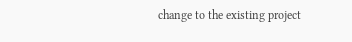change to the existing project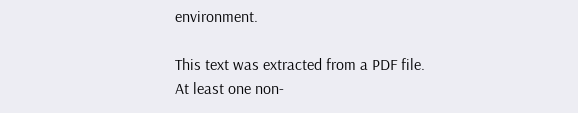environment.

This text was extracted from a PDF file.
At least one non-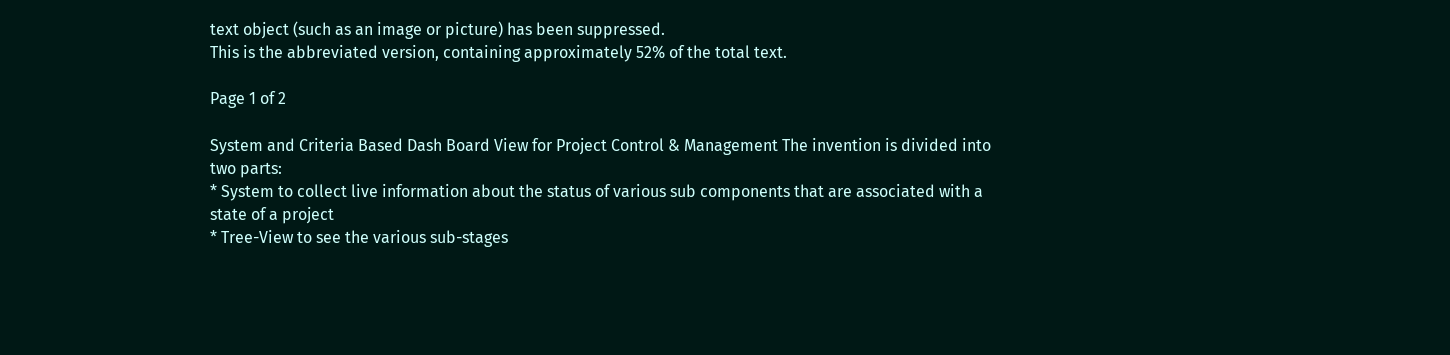text object (such as an image or picture) has been suppressed.
This is the abbreviated version, containing approximately 52% of the total text.

Page 1 of 2

System and Criteria Based Dash Board View for Project Control & Management The invention is divided into two parts:
* System to collect live information about the status of various sub components that are associated with a state of a project
* Tree-View to see the various sub-stages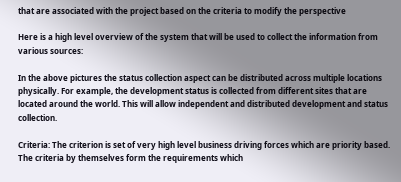that are associated with the project based on the criteria to modify the perspective

Here is a high level overview of the system that will be used to collect the information from various sources:

In the above pictures the status collection aspect can be distributed across multiple locations physically. For example, the development status is collected from different sites that are located around the world. This will allow independent and distributed development and status collection.

Criteria: The criterion is set of very high level business driving forces which are priority based. The criteria by themselves form the requirements which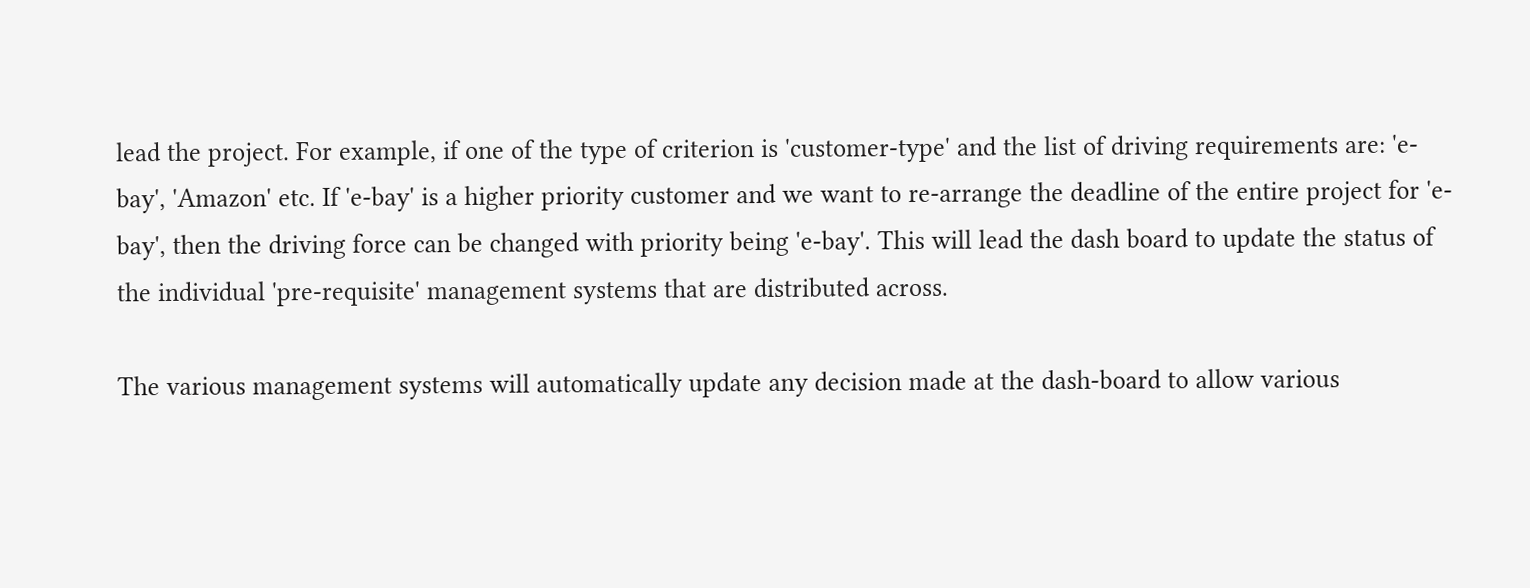lead the project. For example, if one of the type of criterion is 'customer-type' and the list of driving requirements are: 'e-bay', 'Amazon' etc. If 'e-bay' is a higher priority customer and we want to re-arrange the deadline of the entire project for 'e-bay', then the driving force can be changed with priority being 'e-bay'. This will lead the dash board to update the status of the individual 'pre-requisite' management systems that are distributed across.

The various management systems will automatically update any decision made at the dash-board to allow various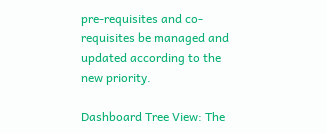pre-requisites and co-requisites be managed and updated according to the new priority.

Dashboard Tree View: The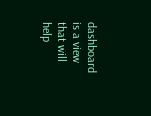dashboard is a view that will help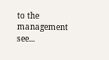to the management see...